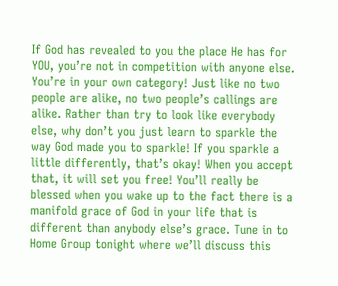If God has revealed to you the place He has for YOU, you’re not in competition with anyone else. You’re in your own category! Just like no two people are alike, no two people’s callings are alike. Rather than try to look like everybody else, why don’t you just learn to sparkle the way God made you to sparkle! If you sparkle a little differently, that’s okay! When you accept that, it will set you free! You’ll really be blessed when you wake up to the fact there is a manifold grace of God in your life that is different than anybody else’s grace. Tune in to Home Group tonight where we’ll discuss this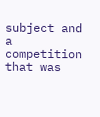subject and a competition that was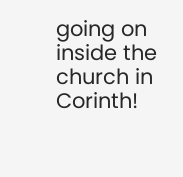going on inside the church in Corinth!